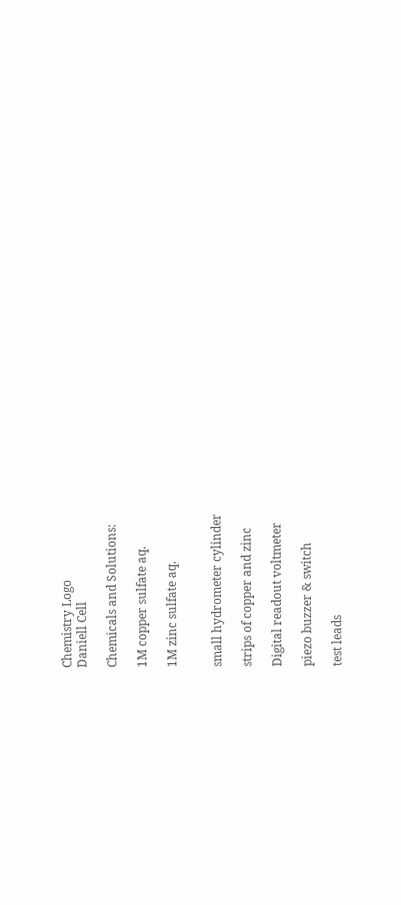Chemistry Logo
Daniell Cell

Chemicals and Solutions:

1M copper sulfate aq.

1M zinc sulfate aq.


small hydrometer cylinder

strips of copper and zinc

Digital readout voltmeter

piezo buzzer & switch

test leads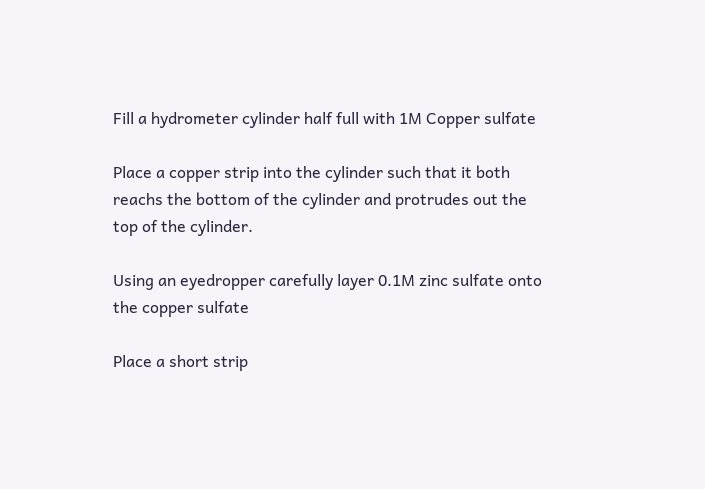Fill a hydrometer cylinder half full with 1M Copper sulfate

Place a copper strip into the cylinder such that it both reachs the bottom of the cylinder and protrudes out the top of the cylinder.

Using an eyedropper carefully layer 0.1M zinc sulfate onto the copper sulfate

Place a short strip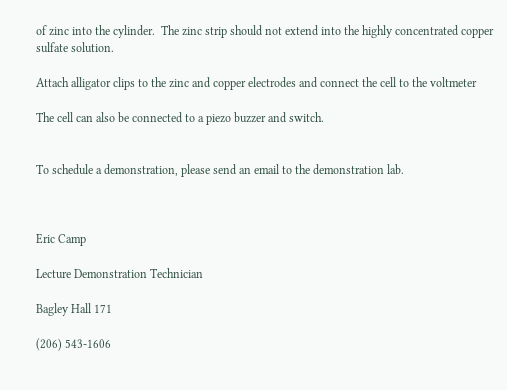of zinc into the cylinder.  The zinc strip should not extend into the highly concentrated copper sulfate solution.

Attach alligator clips to the zinc and copper electrodes and connect the cell to the voltmeter

The cell can also be connected to a piezo buzzer and switch.


To schedule a demonstration, please send an email to the demonstration lab.



Eric Camp

Lecture Demonstration Technician

Bagley Hall 171

(206) 543-1606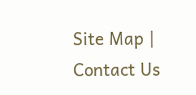Site Map | Contact Us